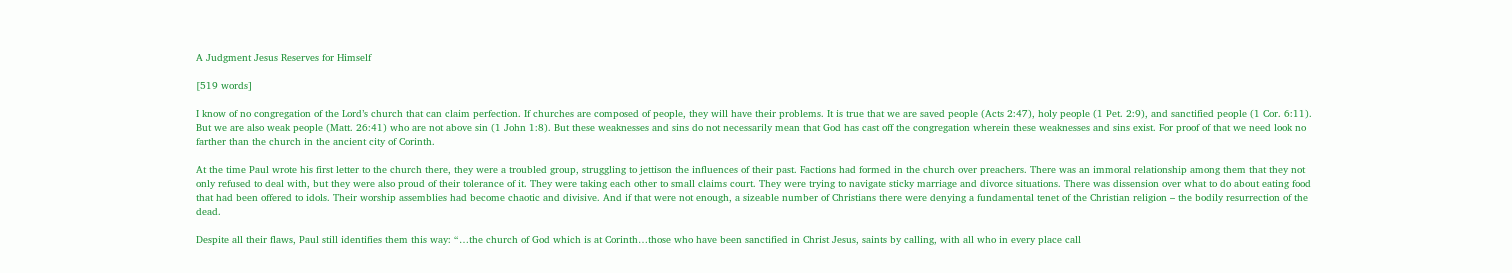A Judgment Jesus Reserves for Himself

[519 words]

I know of no congregation of the Lord’s church that can claim perfection. If churches are composed of people, they will have their problems. It is true that we are saved people (Acts 2:47), holy people (1 Pet. 2:9), and sanctified people (1 Cor. 6:11). But we are also weak people (Matt. 26:41) who are not above sin (1 John 1:8). But these weaknesses and sins do not necessarily mean that God has cast off the congregation wherein these weaknesses and sins exist. For proof of that we need look no farther than the church in the ancient city of Corinth.

At the time Paul wrote his first letter to the church there, they were a troubled group, struggling to jettison the influences of their past. Factions had formed in the church over preachers. There was an immoral relationship among them that they not only refused to deal with, but they were also proud of their tolerance of it. They were taking each other to small claims court. They were trying to navigate sticky marriage and divorce situations. There was dissension over what to do about eating food that had been offered to idols. Their worship assemblies had become chaotic and divisive. And if that were not enough, a sizeable number of Christians there were denying a fundamental tenet of the Christian religion – the bodily resurrection of the dead.

Despite all their flaws, Paul still identifies them this way: “…the church of God which is at Corinth…those who have been sanctified in Christ Jesus, saints by calling, with all who in every place call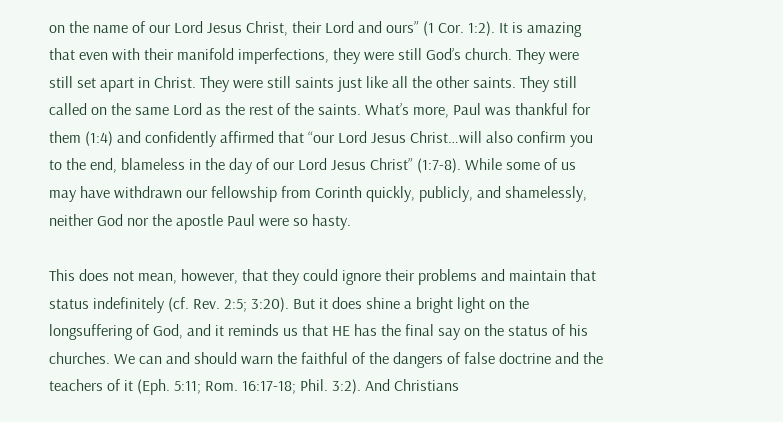on the name of our Lord Jesus Christ, their Lord and ours” (1 Cor. 1:2). It is amazing that even with their manifold imperfections, they were still God’s church. They were still set apart in Christ. They were still saints just like all the other saints. They still called on the same Lord as the rest of the saints. What’s more, Paul was thankful for them (1:4) and confidently affirmed that “our Lord Jesus Christ…will also confirm you to the end, blameless in the day of our Lord Jesus Christ” (1:7-8). While some of us may have withdrawn our fellowship from Corinth quickly, publicly, and shamelessly, neither God nor the apostle Paul were so hasty.

This does not mean, however, that they could ignore their problems and maintain that status indefinitely (cf. Rev. 2:5; 3:20). But it does shine a bright light on the longsuffering of God, and it reminds us that HE has the final say on the status of his churches. We can and should warn the faithful of the dangers of false doctrine and the teachers of it (Eph. 5:11; Rom. 16:17-18; Phil. 3:2). And Christians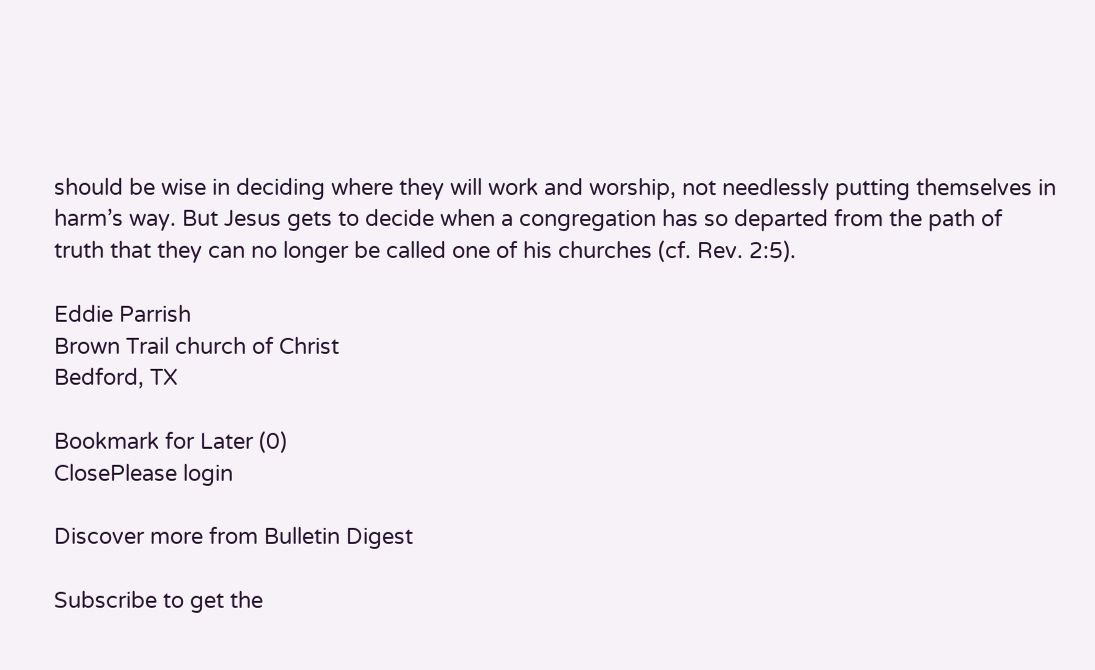should be wise in deciding where they will work and worship, not needlessly putting themselves in harm’s way. But Jesus gets to decide when a congregation has so departed from the path of truth that they can no longer be called one of his churches (cf. Rev. 2:5).

Eddie Parrish
Brown Trail church of Christ
Bedford, TX

Bookmark for Later (0)
ClosePlease login

Discover more from Bulletin Digest

Subscribe to get the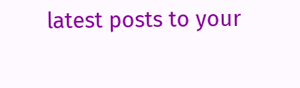latest posts to your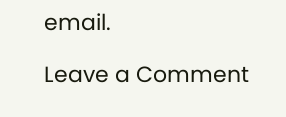email.

Leave a Comment